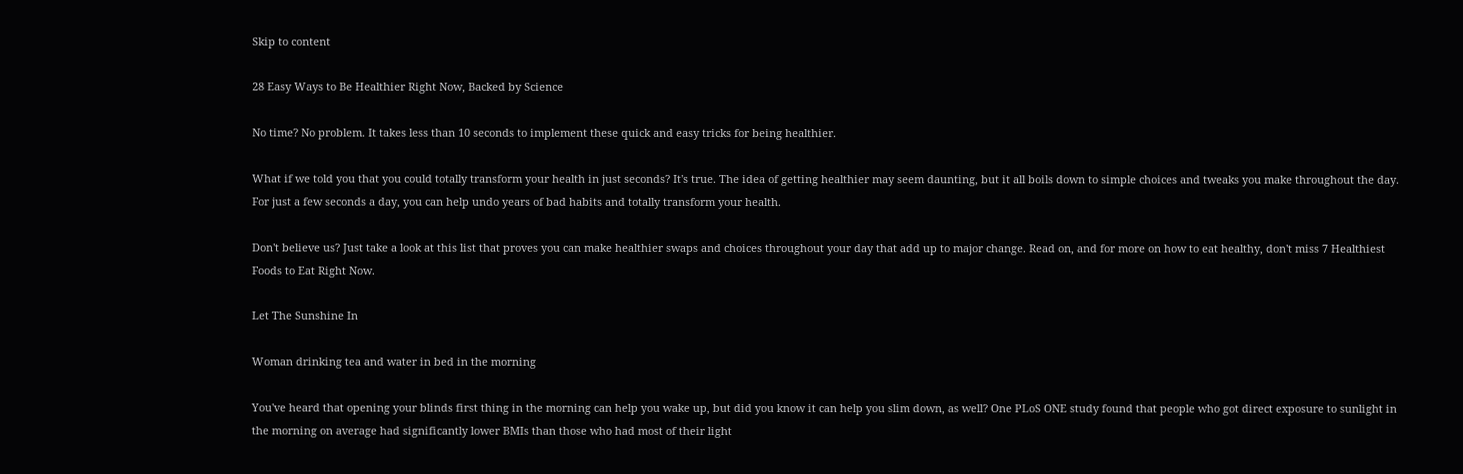Skip to content

28 Easy Ways to Be Healthier Right Now, Backed by Science

No time? No problem. It takes less than 10 seconds to implement these quick and easy tricks for being healthier.

What if we told you that you could totally transform your health in just seconds? It's true. The idea of getting healthier may seem daunting, but it all boils down to simple choices and tweaks you make throughout the day. For just a few seconds a day, you can help undo years of bad habits and totally transform your health.

Don't believe us? Just take a look at this list that proves you can make healthier swaps and choices throughout your day that add up to major change. Read on, and for more on how to eat healthy, don't miss 7 Healthiest Foods to Eat Right Now.

Let The Sunshine In

Woman drinking tea and water in bed in the morning

You've heard that opening your blinds first thing in the morning can help you wake up, but did you know it can help you slim down, as well? One PLoS ONE study found that people who got direct exposure to sunlight in the morning on average had significantly lower BMIs than those who had most of their light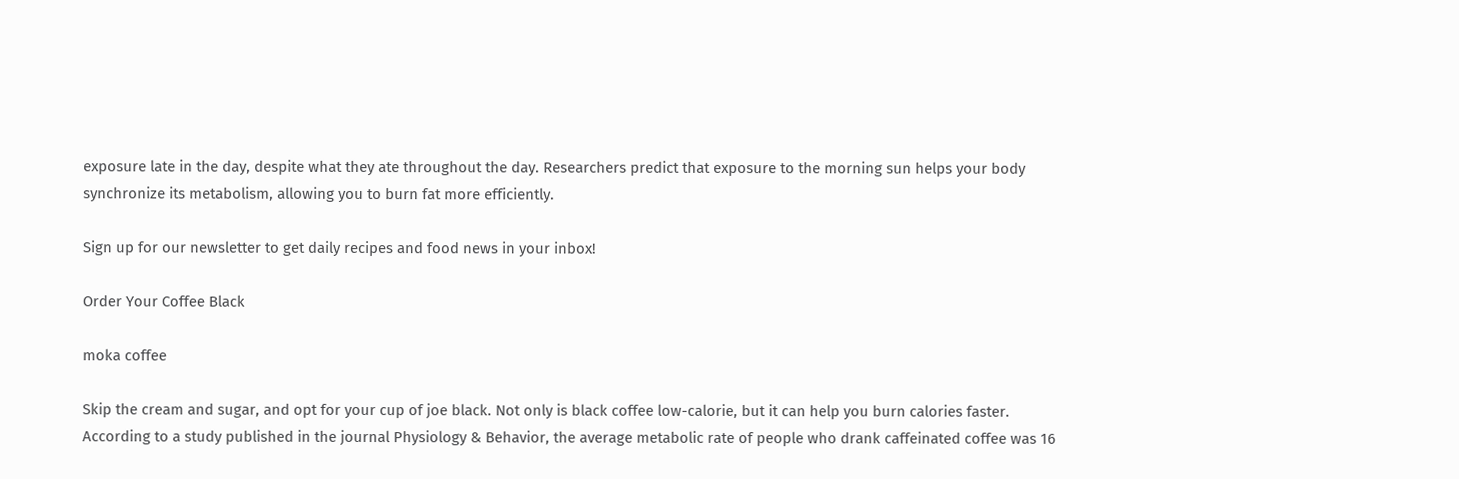exposure late in the day, despite what they ate throughout the day. Researchers predict that exposure to the morning sun helps your body synchronize its metabolism, allowing you to burn fat more efficiently.

Sign up for our newsletter to get daily recipes and food news in your inbox!

Order Your Coffee Black

moka coffee

Skip the cream and sugar, and opt for your cup of joe black. Not only is black coffee low-calorie, but it can help you burn calories faster. According to a study published in the journal Physiology & Behavior, the average metabolic rate of people who drank caffeinated coffee was 16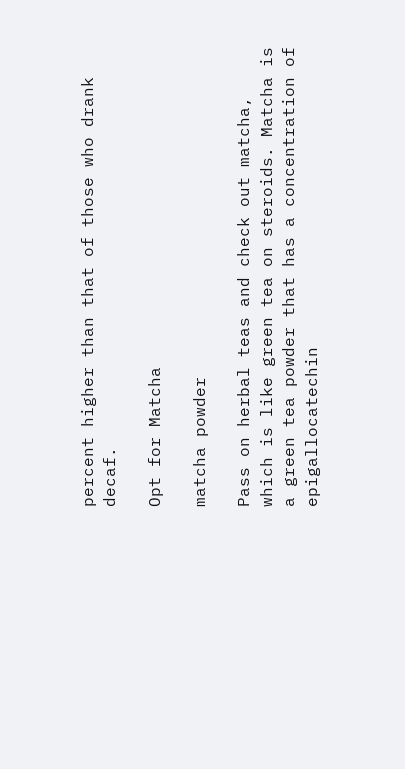percent higher than that of those who drank decaf.

Opt for Matcha

matcha powder

Pass on herbal teas and check out matcha, which is like green tea on steroids. Matcha is a green tea powder that has a concentration of epigallocatechin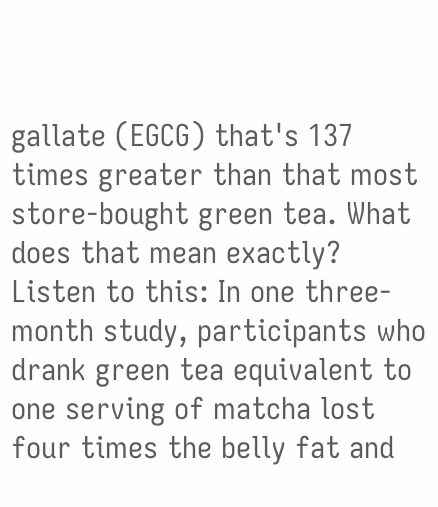gallate (EGCG) that's 137 times greater than that most store-bought green tea. What does that mean exactly? Listen to this: In one three-month study, participants who drank green tea equivalent to one serving of matcha lost four times the belly fat and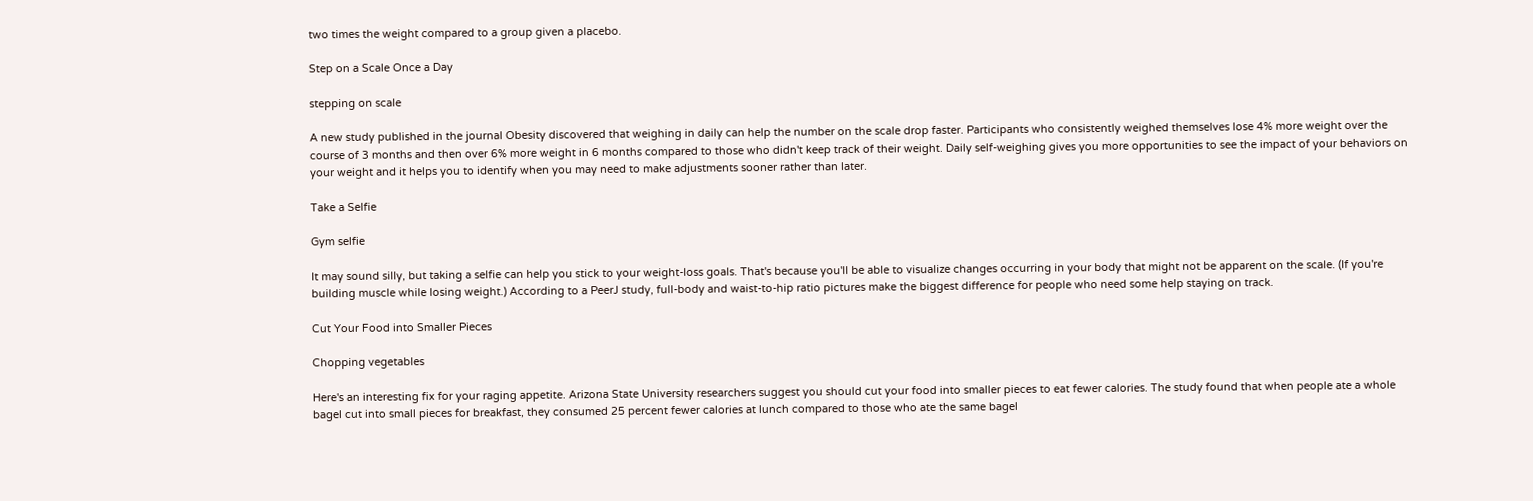two times the weight compared to a group given a placebo.

Step on a Scale Once a Day

stepping on scale

A new study published in the journal Obesity discovered that weighing in daily can help the number on the scale drop faster. Participants who consistently weighed themselves lose 4% more weight over the course of 3 months and then over 6% more weight in 6 months compared to those who didn't keep track of their weight. Daily self-weighing gives you more opportunities to see the impact of your behaviors on your weight and it helps you to identify when you may need to make adjustments sooner rather than later.

Take a Selfie

Gym selfie

It may sound silly, but taking a selfie can help you stick to your weight-loss goals. That's because you'll be able to visualize changes occurring in your body that might not be apparent on the scale. (If you're building muscle while losing weight.) According to a PeerJ study, full-body and waist-to-hip ratio pictures make the biggest difference for people who need some help staying on track.

Cut Your Food into Smaller Pieces

Chopping vegetables

Here's an interesting fix for your raging appetite. Arizona State University researchers suggest you should cut your food into smaller pieces to eat fewer calories. The study found that when people ate a whole bagel cut into small pieces for breakfast, they consumed 25 percent fewer calories at lunch compared to those who ate the same bagel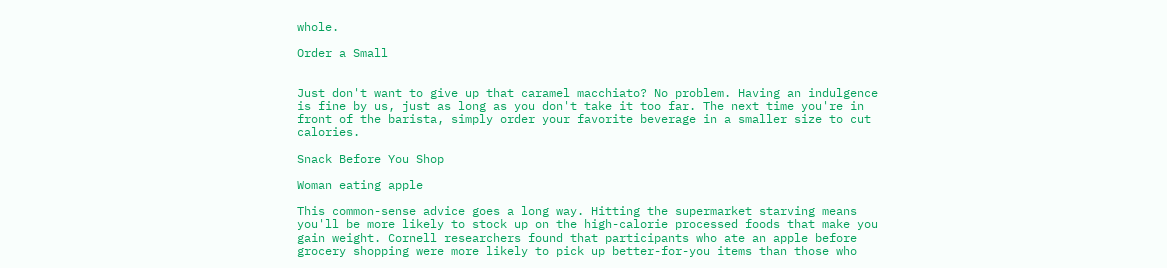whole.

Order a Small


Just don't want to give up that caramel macchiato? No problem. Having an indulgence is fine by us, just as long as you don't take it too far. The next time you're in front of the barista, simply order your favorite beverage in a smaller size to cut calories.

Snack Before You Shop

Woman eating apple

This common-sense advice goes a long way. Hitting the supermarket starving means you'll be more likely to stock up on the high-calorie processed foods that make you gain weight. Cornell researchers found that participants who ate an apple before grocery shopping were more likely to pick up better-for-you items than those who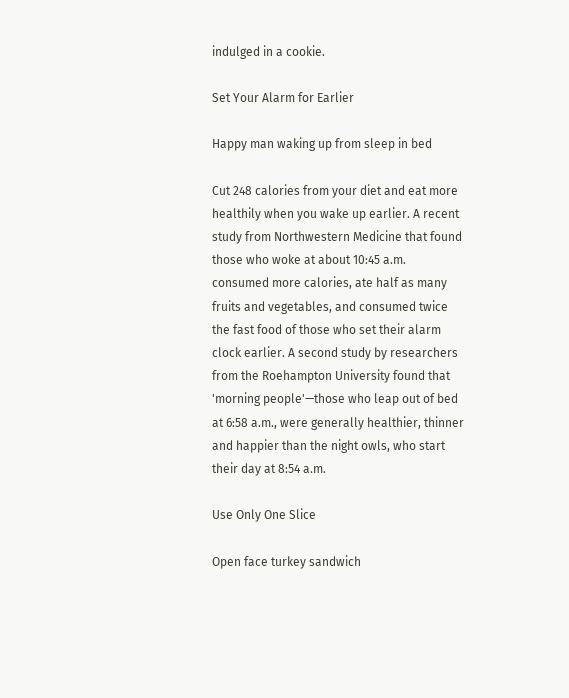indulged in a cookie.

Set Your Alarm for Earlier

Happy man waking up from sleep in bed

Cut 248 calories from your diet and eat more healthily when you wake up earlier. A recent study from Northwestern Medicine that found those who woke at about 10:45 a.m. consumed more calories, ate half as many fruits and vegetables, and consumed twice the fast food of those who set their alarm clock earlier. A second study by researchers from the Roehampton University found that 'morning people'—those who leap out of bed at 6:58 a.m., were generally healthier, thinner and happier than the night owls, who start their day at 8:54 a.m.

Use Only One Slice

Open face turkey sandwich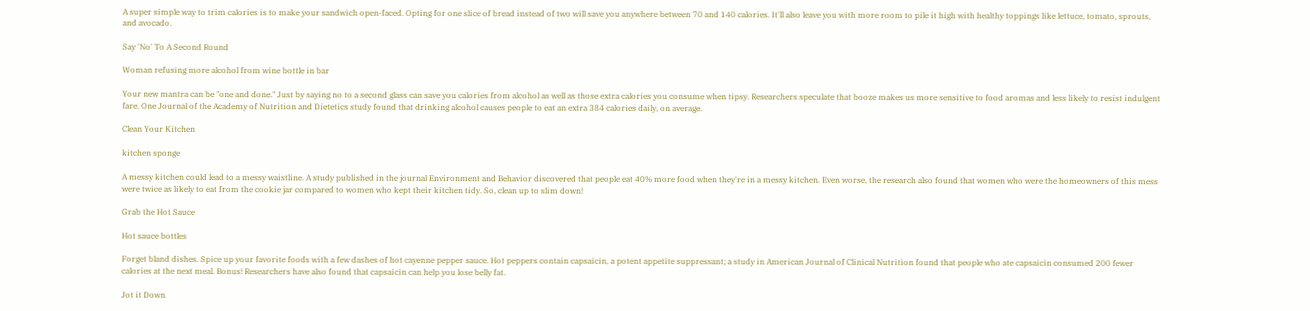A super simple way to trim calories is to make your sandwich open-faced. Opting for one slice of bread instead of two will save you anywhere between 70 and 140 calories. It'll also leave you with more room to pile it high with healthy toppings like lettuce, tomato, sprouts, and avocado.

Say 'No' To A Second Round

Woman refusing more alcohol from wine bottle in bar

Your new mantra can be "one and done." Just by saying no to a second glass can save you calories from alcohol as well as those extra calories you consume when tipsy. Researchers speculate that booze makes us more sensitive to food aromas and less likely to resist indulgent fare. One Journal of the Academy of Nutrition and Dietetics study found that drinking alcohol causes people to eat an extra 384 calories daily, on average.

Clean Your Kitchen

kitchen sponge

A messy kitchen could lead to a messy waistline. A study published in the journal Environment and Behavior discovered that people eat 40% more food when they're in a messy kitchen. Even worse, the research also found that women who were the homeowners of this mess were twice as likely to eat from the cookie jar compared to women who kept their kitchen tidy. So, clean up to slim down!

Grab the Hot Sauce

Hot sauce bottles

Forget bland dishes. Spice up your favorite foods with a few dashes of hot cayenne pepper sauce. Hot peppers contain capsaicin, a potent appetite suppressant; a study in American Journal of Clinical Nutrition found that people who ate capsaicin consumed 200 fewer calories at the next meal. Bonus! Researchers have also found that capsaicin can help you lose belly fat.

Jot it Down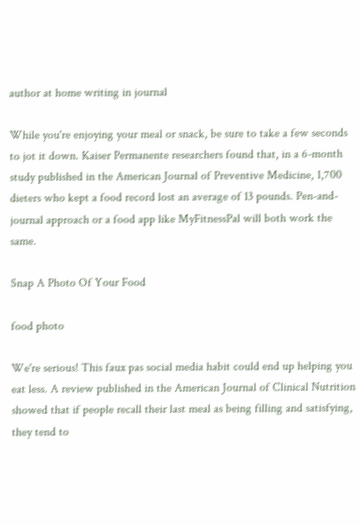author at home writing in journal

While you're enjoying your meal or snack, be sure to take a few seconds to jot it down. Kaiser Permanente researchers found that, in a 6-month study published in the American Journal of Preventive Medicine, 1,700 dieters who kept a food record lost an average of 13 pounds. Pen-and-journal approach or a food app like MyFitnessPal will both work the same.

Snap A Photo Of Your Food

food photo

We're serious! This faux pas social media habit could end up helping you eat less. A review published in the American Journal of Clinical Nutrition showed that if people recall their last meal as being filling and satisfying, they tend to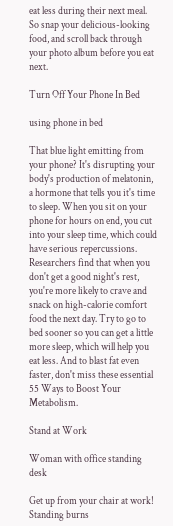eat less during their next meal. So snap your delicious-looking food, and scroll back through your photo album before you eat next.

Turn Off Your Phone In Bed

using phone in bed

That blue light emitting from your phone? It's disrupting your body's production of melatonin, a hormone that tells you it's time to sleep. When you sit on your phone for hours on end, you cut into your sleep time, which could have serious repercussions. Researchers find that when you don't get a good night's rest, you're more likely to crave and snack on high-calorie comfort food the next day. Try to go to bed sooner so you can get a little more sleep, which will help you eat less. And to blast fat even faster, don't miss these essential 55 Ways to Boost Your Metabolism.

Stand at Work

Woman with office standing desk

Get up from your chair at work! Standing burns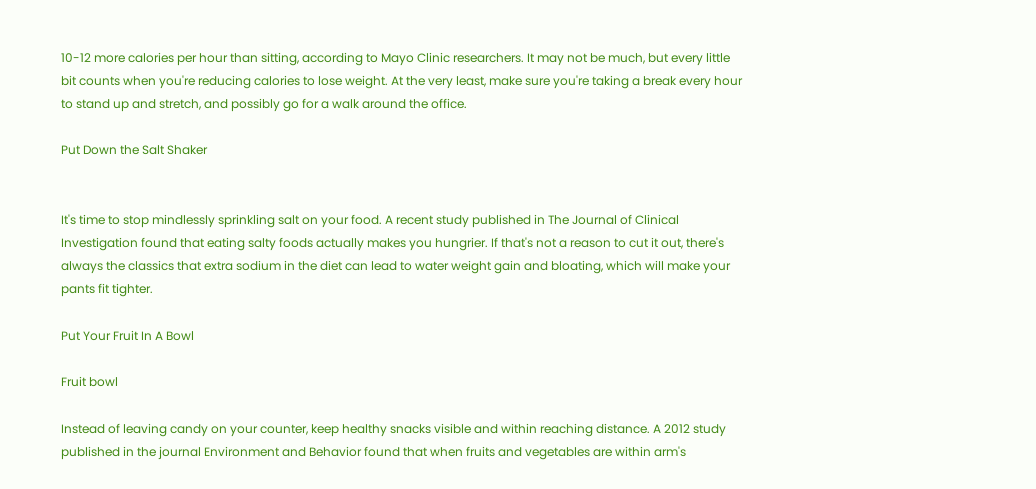10-12 more calories per hour than sitting, according to Mayo Clinic researchers. It may not be much, but every little bit counts when you're reducing calories to lose weight. At the very least, make sure you're taking a break every hour to stand up and stretch, and possibly go for a walk around the office.

Put Down the Salt Shaker


It's time to stop mindlessly sprinkling salt on your food. A recent study published in The Journal of Clinical Investigation found that eating salty foods actually makes you hungrier. If that's not a reason to cut it out, there's always the classics that extra sodium in the diet can lead to water weight gain and bloating, which will make your pants fit tighter.

Put Your Fruit In A Bowl

Fruit bowl

Instead of leaving candy on your counter, keep healthy snacks visible and within reaching distance. A 2012 study published in the journal Environment and Behavior found that when fruits and vegetables are within arm's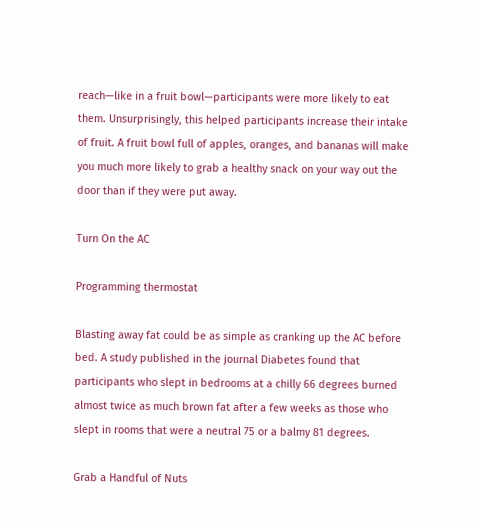reach—like in a fruit bowl—participants were more likely to eat them. Unsurprisingly, this helped participants increase their intake of fruit. A fruit bowl full of apples, oranges, and bananas will make you much more likely to grab a healthy snack on your way out the door than if they were put away.

Turn On the AC

Programming thermostat

Blasting away fat could be as simple as cranking up the AC before bed. A study published in the journal Diabetes found that participants who slept in bedrooms at a chilly 66 degrees burned almost twice as much brown fat after a few weeks as those who slept in rooms that were a neutral 75 or a balmy 81 degrees.

Grab a Handful of Nuts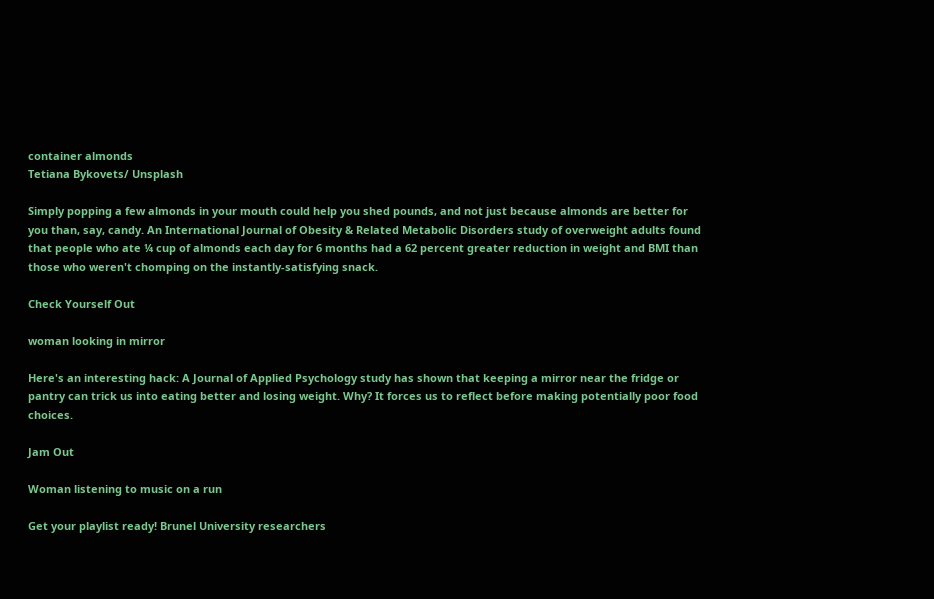container almonds
Tetiana Bykovets/ Unsplash

Simply popping a few almonds in your mouth could help you shed pounds, and not just because almonds are better for you than, say, candy. An International Journal of Obesity & Related Metabolic Disorders study of overweight adults found that people who ate ¼ cup of almonds each day for 6 months had a 62 percent greater reduction in weight and BMI than those who weren't chomping on the instantly-satisfying snack.

Check Yourself Out

woman looking in mirror

Here's an interesting hack: A Journal of Applied Psychology study has shown that keeping a mirror near the fridge or pantry can trick us into eating better and losing weight. Why? It forces us to reflect before making potentially poor food choices.

Jam Out

Woman listening to music on a run

Get your playlist ready! Brunel University researchers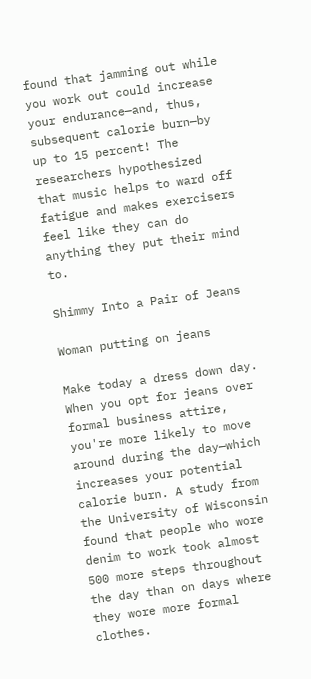found that jamming out while you work out could increase your endurance—and, thus, subsequent calorie burn—by up to 15 percent! The researchers hypothesized that music helps to ward off fatigue and makes exercisers feel like they can do anything they put their mind to.

Shimmy Into a Pair of Jeans

Woman putting on jeans

Make today a dress down day. When you opt for jeans over formal business attire, you're more likely to move around during the day—which increases your potential calorie burn. A study from the University of Wisconsin found that people who wore denim to work took almost 500 more steps throughout the day than on days where they wore more formal clothes.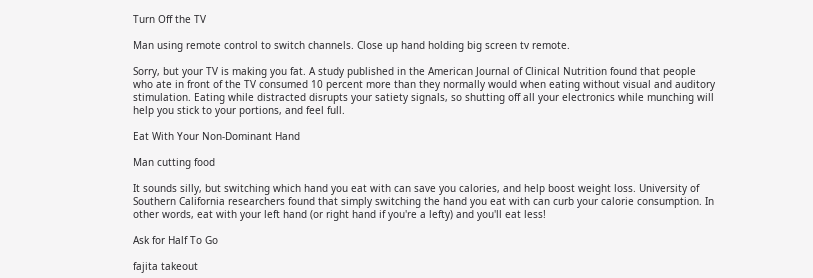Turn Off the TV

Man using remote control to switch channels. Close up hand holding big screen tv remote.

Sorry, but your TV is making you fat. A study published in the American Journal of Clinical Nutrition found that people who ate in front of the TV consumed 10 percent more than they normally would when eating without visual and auditory stimulation. Eating while distracted disrupts your satiety signals, so shutting off all your electronics while munching will help you stick to your portions, and feel full.

Eat With Your Non-Dominant Hand

Man cutting food

It sounds silly, but switching which hand you eat with can save you calories, and help boost weight loss. University of Southern California researchers found that simply switching the hand you eat with can curb your calorie consumption. In other words, eat with your left hand (or right hand if you're a lefty) and you'll eat less!

Ask for Half To Go

fajita takeout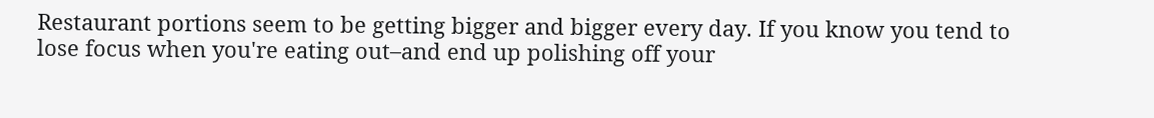Restaurant portions seem to be getting bigger and bigger every day. If you know you tend to lose focus when you're eating out–and end up polishing off your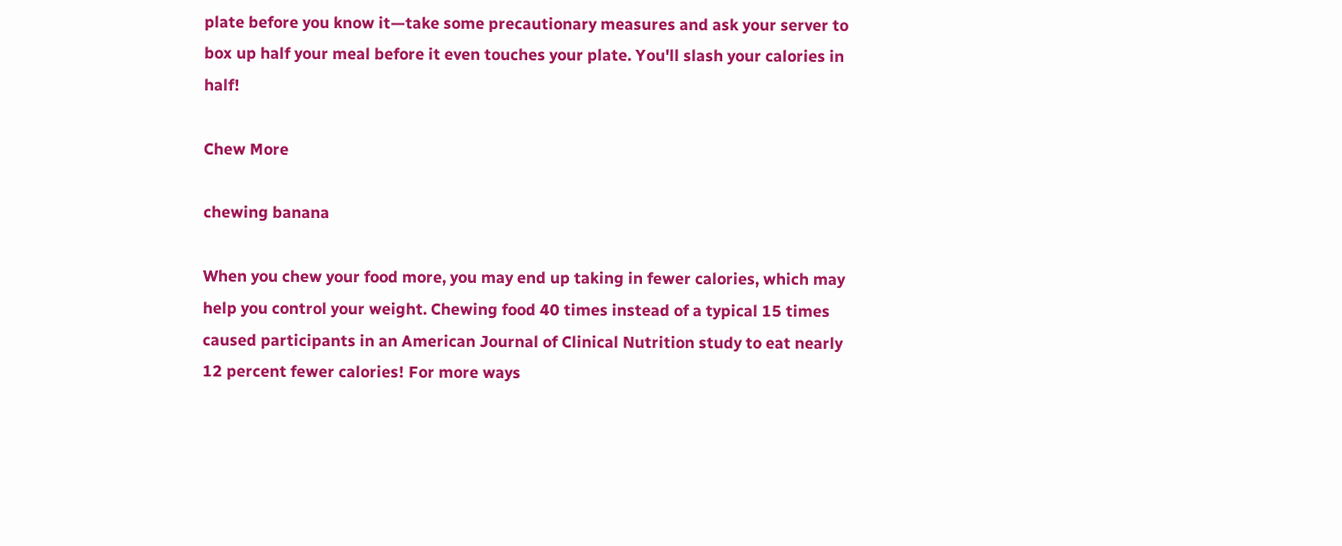plate before you know it—take some precautionary measures and ask your server to box up half your meal before it even touches your plate. You'll slash your calories in half!

Chew More

chewing banana

When you chew your food more, you may end up taking in fewer calories, which may help you control your weight. Chewing food 40 times instead of a typical 15 times caused participants in an American Journal of Clinical Nutrition study to eat nearly 12 percent fewer calories! For more ways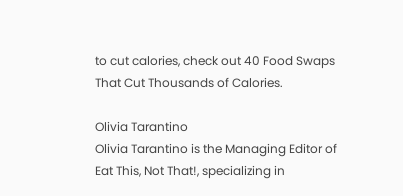to cut calories, check out 40 Food Swaps That Cut Thousands of Calories.

Olivia Tarantino
Olivia Tarantino is the Managing Editor of Eat This, Not That!, specializing in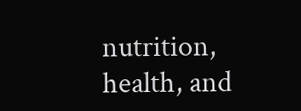nutrition, health, and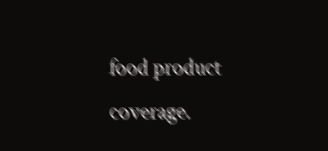food product coverage.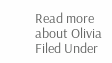Read more about Olivia
Filed Under